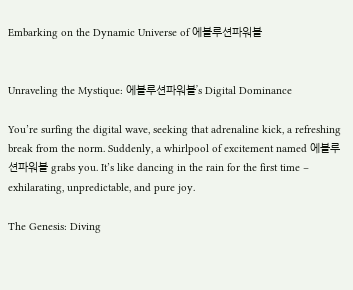Embarking on the Dynamic Universe of 에볼루션파워볼


Unraveling the Mystique: 에볼루션파워볼’s Digital Dominance

You’re surfing the digital wave, seeking that adrenaline kick, a refreshing break from the norm. Suddenly, a whirlpool of excitement named 에볼루션파워볼 grabs you. It’s like dancing in the rain for the first time – exhilarating, unpredictable, and pure joy.

The Genesis: Diving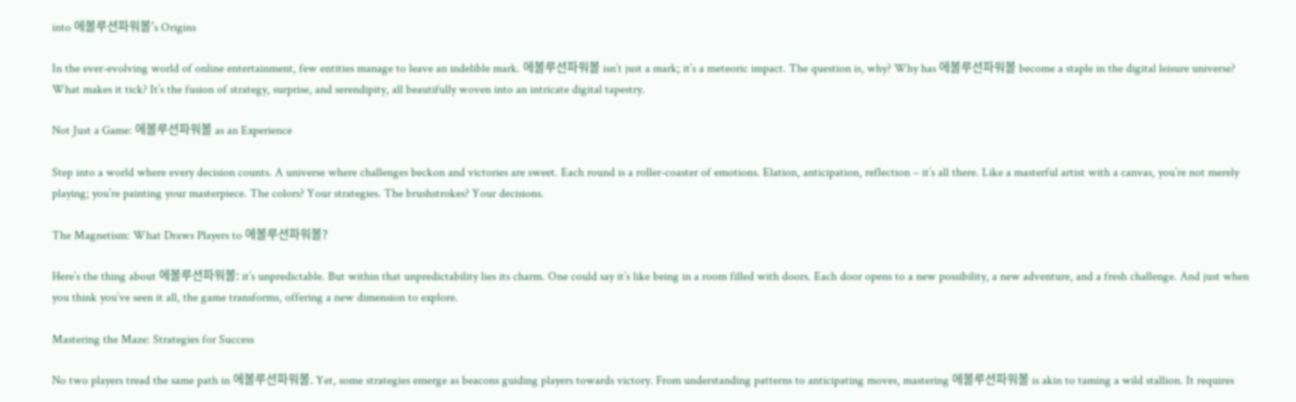into 에볼루션파워볼’s Origins

In the ever-evolving world of online entertainment, few entities manage to leave an indelible mark. 에볼루션파워볼 isn’t just a mark; it’s a meteoric impact. The question is, why? Why has 에볼루션파워볼 become a staple in the digital leisure universe? What makes it tick? It’s the fusion of strategy, surprise, and serendipity, all beautifully woven into an intricate digital tapestry.

Not Just a Game: 에볼루션파워볼 as an Experience

Step into a world where every decision counts. A universe where challenges beckon and victories are sweet. Each round is a roller-coaster of emotions. Elation, anticipation, reflection – it’s all there. Like a masterful artist with a canvas, you’re not merely playing; you’re painting your masterpiece. The colors? Your strategies. The brushstrokes? Your decisions.

The Magnetism: What Draws Players to 에볼루션파워볼?

Here’s the thing about 에볼루션파워볼: it’s unpredictable. But within that unpredictability lies its charm. One could say it’s like being in a room filled with doors. Each door opens to a new possibility, a new adventure, and a fresh challenge. And just when you think you’ve seen it all, the game transforms, offering a new dimension to explore.

Mastering the Maze: Strategies for Success

No two players tread the same path in 에볼루션파워볼. Yet, some strategies emerge as beacons guiding players towards victory. From understanding patterns to anticipating moves, mastering 에볼루션파워볼 is akin to taming a wild stallion. It requires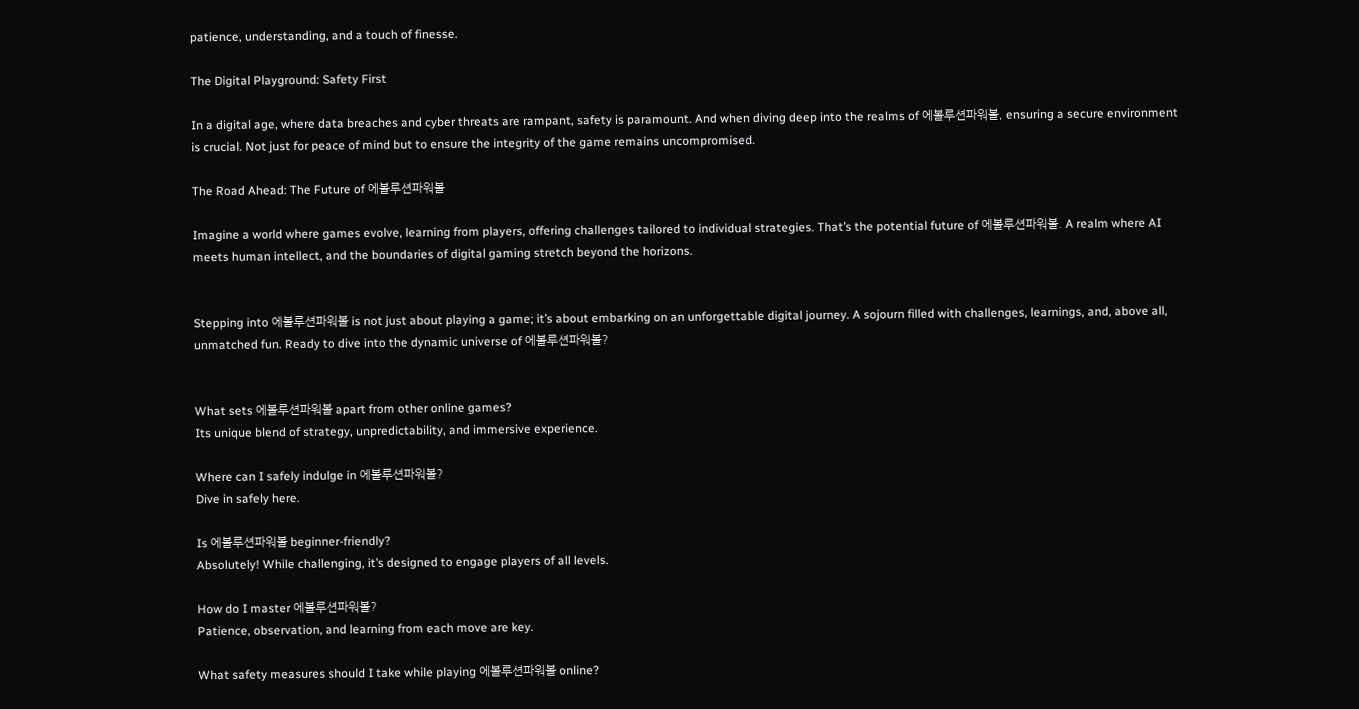patience, understanding, and a touch of finesse.

The Digital Playground: Safety First

In a digital age, where data breaches and cyber threats are rampant, safety is paramount. And when diving deep into the realms of 에볼루션파워볼, ensuring a secure environment is crucial. Not just for peace of mind but to ensure the integrity of the game remains uncompromised.

The Road Ahead: The Future of 에볼루션파워볼

Imagine a world where games evolve, learning from players, offering challenges tailored to individual strategies. That’s the potential future of 에볼루션파워볼. A realm where AI meets human intellect, and the boundaries of digital gaming stretch beyond the horizons.


Stepping into 에볼루션파워볼 is not just about playing a game; it’s about embarking on an unforgettable digital journey. A sojourn filled with challenges, learnings, and, above all, unmatched fun. Ready to dive into the dynamic universe of 에볼루션파워볼?


What sets 에볼루션파워볼 apart from other online games?
Its unique blend of strategy, unpredictability, and immersive experience.

Where can I safely indulge in 에볼루션파워볼?
Dive in safely here.

Is 에볼루션파워볼 beginner-friendly?
Absolutely! While challenging, it’s designed to engage players of all levels.

How do I master 에볼루션파워볼?
Patience, observation, and learning from each move are key.

What safety measures should I take while playing 에볼루션파워볼 online?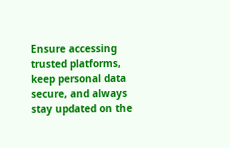Ensure accessing trusted platforms, keep personal data secure, and always stay updated on the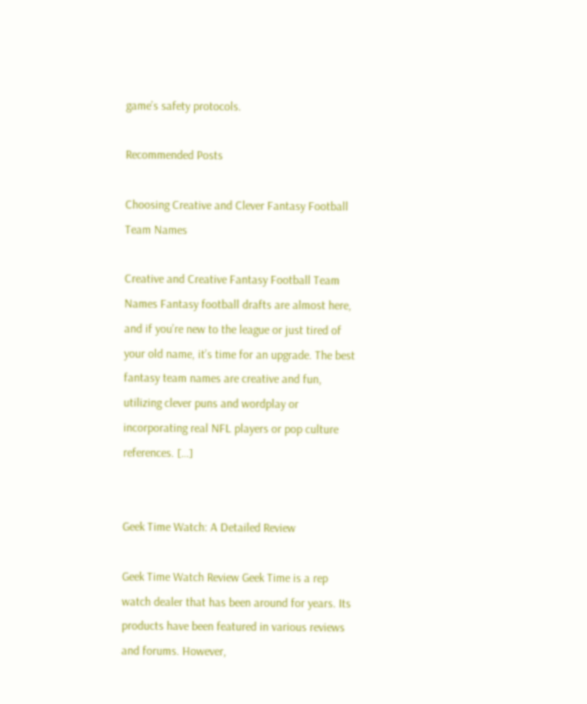game’s safety protocols.

Recommended Posts

Choosing Creative and Clever Fantasy Football Team Names

Creative and Creative Fantasy Football Team Names Fantasy football drafts are almost here, and if you’re new to the league or just tired of your old name, it’s time for an upgrade. The best fantasy team names are creative and fun, utilizing clever puns and wordplay or incorporating real NFL players or pop culture references. […]


Geek Time Watch: A Detailed Review

Geek Time Watch Review Geek Time is a rep watch dealer that has been around for years. Its products have been featured in various reviews and forums. However,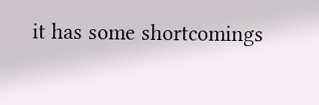it has some shortcomings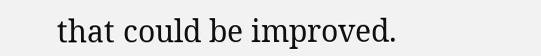that could be improved.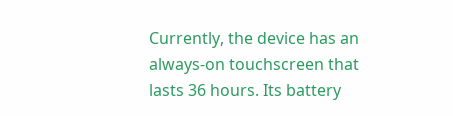Currently, the device has an always-on touchscreen that lasts 36 hours. Its battery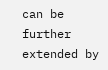can be further extended by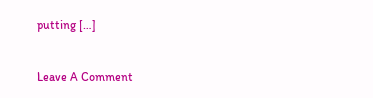putting […]


Leave A Comment